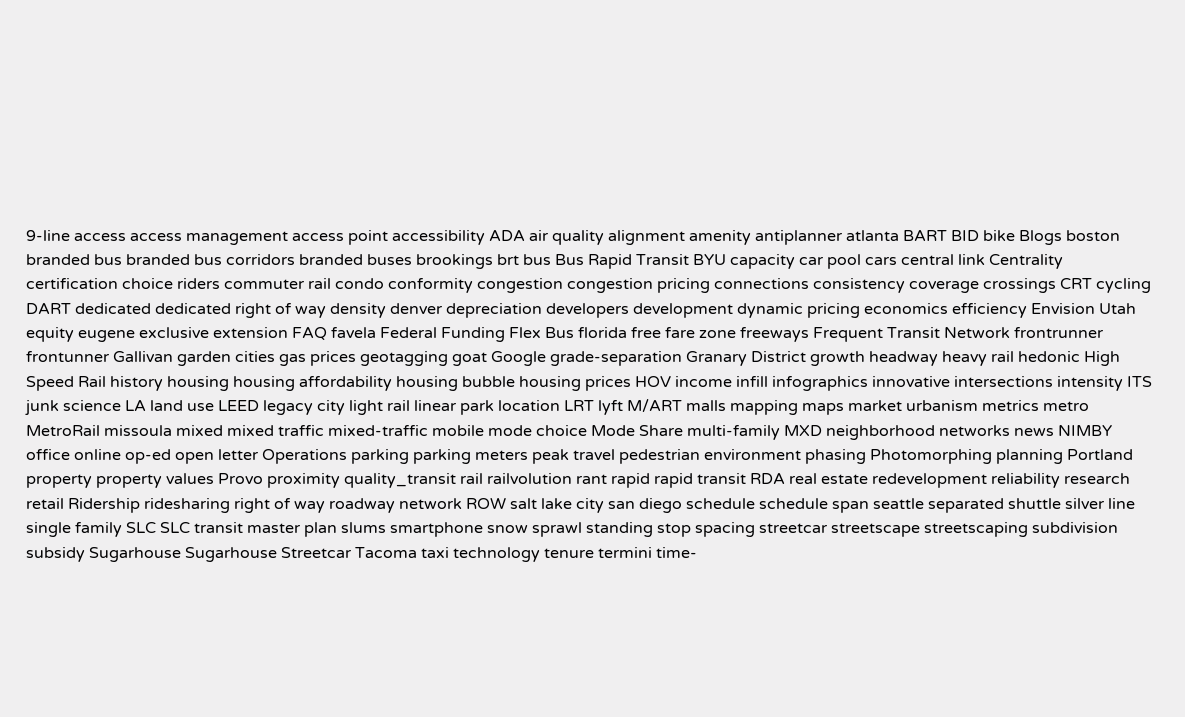9-line access access management access point accessibility ADA air quality alignment amenity antiplanner atlanta BART BID bike Blogs boston branded bus branded bus corridors branded buses brookings brt bus Bus Rapid Transit BYU capacity car pool cars central link Centrality certification choice riders commuter rail condo conformity congestion congestion pricing connections consistency coverage crossings CRT cycling DART dedicated dedicated right of way density denver depreciation developers development dynamic pricing economics efficiency Envision Utah equity eugene exclusive extension FAQ favela Federal Funding Flex Bus florida free fare zone freeways Frequent Transit Network frontrunner frontunner Gallivan garden cities gas prices geotagging goat Google grade-separation Granary District growth headway heavy rail hedonic High Speed Rail history housing housing affordability housing bubble housing prices HOV income infill infographics innovative intersections intensity ITS junk science LA land use LEED legacy city light rail linear park location LRT lyft M/ART malls mapping maps market urbanism metrics metro MetroRail missoula mixed mixed traffic mixed-traffic mobile mode choice Mode Share multi-family MXD neighborhood networks news NIMBY office online op-ed open letter Operations parking parking meters peak travel pedestrian environment phasing Photomorphing planning Portland property property values Provo proximity quality_transit rail railvolution rant rapid rapid transit RDA real estate redevelopment reliability research retail Ridership ridesharing right of way roadway network ROW salt lake city san diego schedule schedule span seattle separated shuttle silver line single family SLC SLC transit master plan slums smartphone snow sprawl standing stop spacing streetcar streetscape streetscaping subdivision subsidy Sugarhouse Sugarhouse Streetcar Tacoma taxi technology tenure termini time-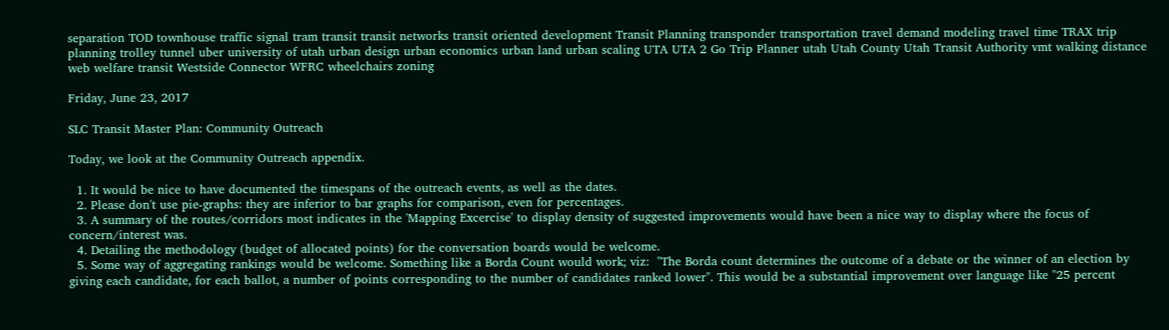separation TOD townhouse traffic signal tram transit transit networks transit oriented development Transit Planning transponder transportation travel demand modeling travel time TRAX trip planning trolley tunnel uber university of utah urban design urban economics urban land urban scaling UTA UTA 2 Go Trip Planner utah Utah County Utah Transit Authority vmt walking distance web welfare transit Westside Connector WFRC wheelchairs zoning

Friday, June 23, 2017

SLC Transit Master Plan: Community Outreach

Today, we look at the Community Outreach appendix.

  1. It would be nice to have documented the timespans of the outreach events, as well as the dates.
  2. Please don't use pie-graphs: they are inferior to bar graphs for comparison, even for percentages.
  3. A summary of the routes/corridors most indicates in the 'Mapping Excercise' to display density of suggested improvements would have been a nice way to display where the focus of concern/interest was.
  4. Detailing the methodology (budget of allocated points) for the conversation boards would be welcome.
  5. Some way of aggregating rankings would be welcome. Something like a Borda Count would work; viz:  "The Borda count determines the outcome of a debate or the winner of an election by giving each candidate, for each ballot, a number of points corresponding to the number of candidates ranked lower". This would be a substantial improvement over language like "25 percent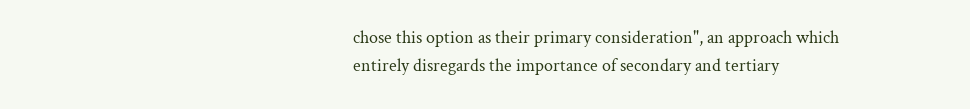chose this option as their primary consideration", an approach which entirely disregards the importance of secondary and tertiary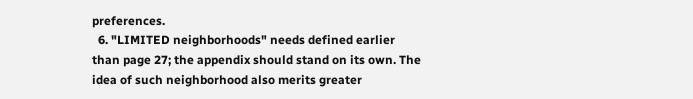preferences.
  6. "LIMITED neighborhoods" needs defined earlier than page 27; the appendix should stand on its own. The idea of such neighborhood also merits greater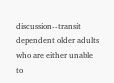discussion--transit dependent older adults who are either unable to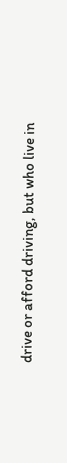drive or afford driving, but who live in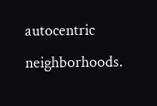autocentric neighborhoods.